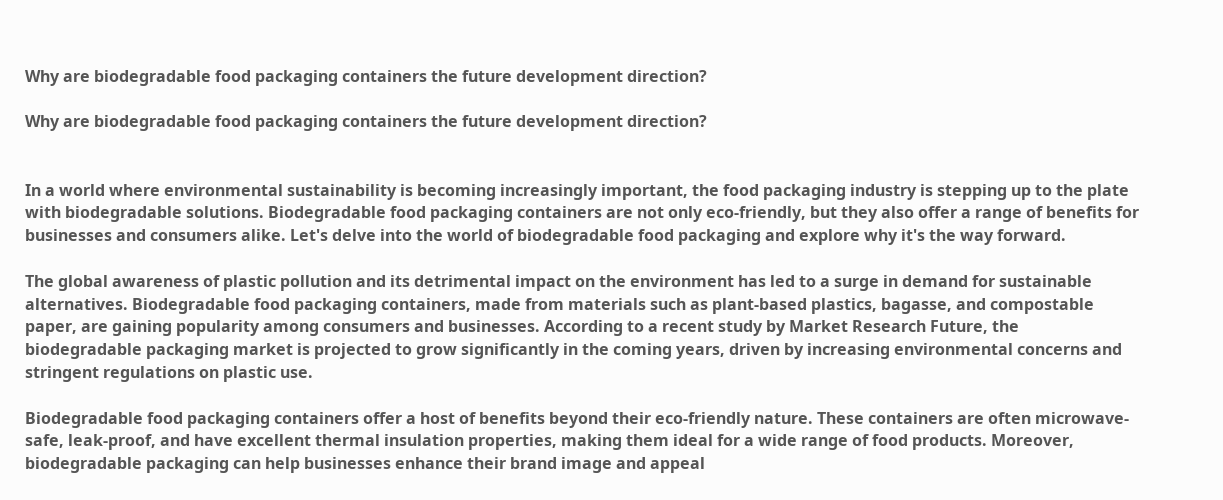Why are biodegradable food packaging containers the future development direction?

Why are biodegradable food packaging containers the future development direction?


In a world where environmental sustainability is becoming increasingly important, the food packaging industry is stepping up to the plate with biodegradable solutions. Biodegradable food packaging containers are not only eco-friendly, but they also offer a range of benefits for businesses and consumers alike. Let's delve into the world of biodegradable food packaging and explore why it's the way forward.

The global awareness of plastic pollution and its detrimental impact on the environment has led to a surge in demand for sustainable alternatives. Biodegradable food packaging containers, made from materials such as plant-based plastics, bagasse, and compostable paper, are gaining popularity among consumers and businesses. According to a recent study by Market Research Future, the biodegradable packaging market is projected to grow significantly in the coming years, driven by increasing environmental concerns and stringent regulations on plastic use.

Biodegradable food packaging containers offer a host of benefits beyond their eco-friendly nature. These containers are often microwave-safe, leak-proof, and have excellent thermal insulation properties, making them ideal for a wide range of food products. Moreover, biodegradable packaging can help businesses enhance their brand image and appeal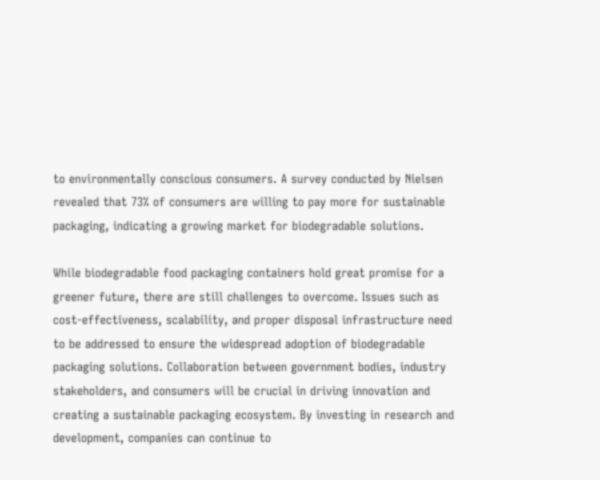to environmentally conscious consumers. A survey conducted by Nielsen revealed that 73% of consumers are willing to pay more for sustainable packaging, indicating a growing market for biodegradable solutions.

While biodegradable food packaging containers hold great promise for a greener future, there are still challenges to overcome. Issues such as cost-effectiveness, scalability, and proper disposal infrastructure need to be addressed to ensure the widespread adoption of biodegradable packaging solutions. Collaboration between government bodies, industry stakeholders, and consumers will be crucial in driving innovation and creating a sustainable packaging ecosystem. By investing in research and development, companies can continue to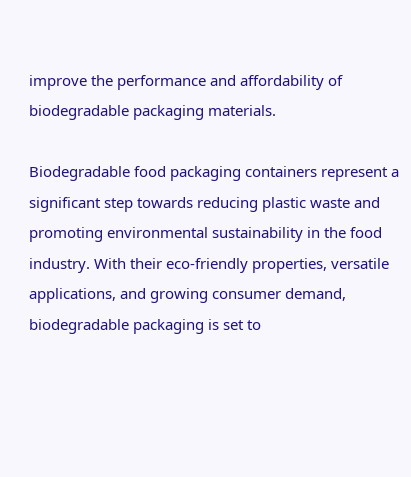improve the performance and affordability of biodegradable packaging materials.

Biodegradable food packaging containers represent a significant step towards reducing plastic waste and promoting environmental sustainability in the food industry. With their eco-friendly properties, versatile applications, and growing consumer demand, biodegradable packaging is set to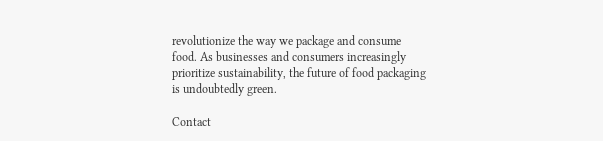revolutionize the way we package and consume food. As businesses and consumers increasingly prioritize sustainability, the future of food packaging is undoubtedly green.

Contact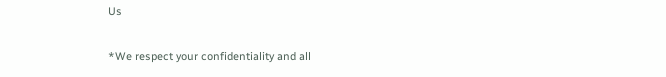Us

*We respect your confidentiality and all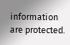information are protected.